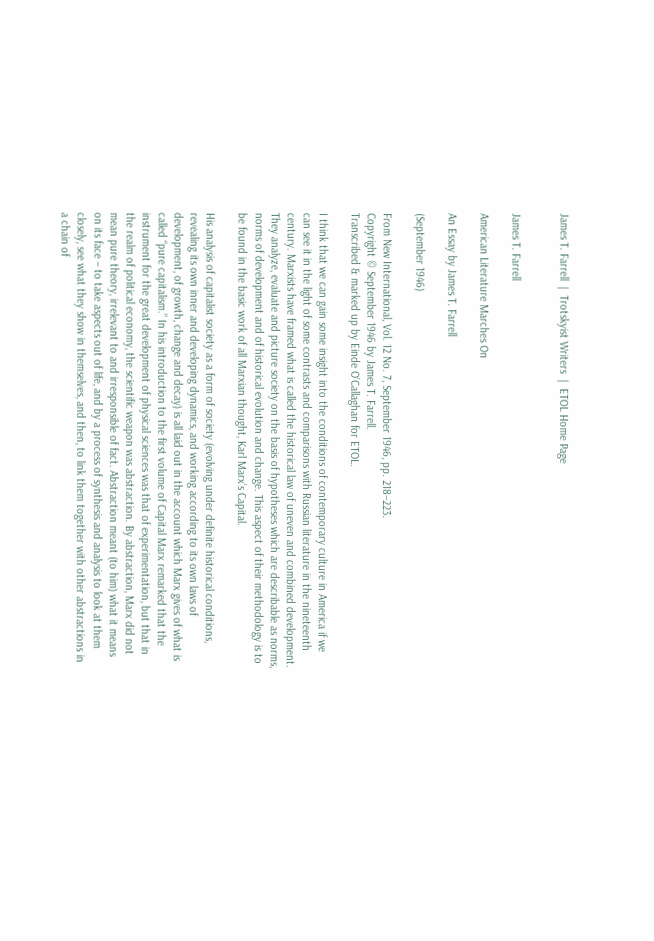James T. Farrell  |  Trotskyist Writers  |  ETOL Home Page


James T. Farrell

American Literature Marches On

An Essay by James T. Farrell

(September 1946)

From New International, Vol. 12 No. 7, September 1946, pp. 218–223.
Copyright © September 1946 by James T. Farrell.
Transcribed & marked up by Einde O’Callaghan for ETOL.

I think that we can gain some insight into the conditions of contemporary culture in America if we can see it in the light of some contrasts and comparisons with Russian literature in the nineteenth century. Marxists have framed what is called the historical law of uneven and combined development. They analyze, evaluate and picture society on the basis of hypotheses which are describable as norms, norms of development and of historical evolution and change. This aspect of their methodology is to be found in the basic work of all Marxian thought, Karl Marx’s Capital.

His analysis of capitalist society as a form of society (evolving under definite historical conditions, revealing its own inner and developing dynamics, and working according to its own laws of development, of growth, change and decay) is all laid out in the account which Marx gives of what is called “pure capitalism.” In his introduction to the first volume of Capital Marx remarked that the instrument for the great development of physical sciences was that of experimentation, but that in the realm of political economy, the scientific weapon was abstraction. By abstraction, Marx did not mean pure theory, irrelevant to and irresponsible of fact. Abstraction meant (to him) what it means on its face – to take aspects out of life, and by a process of synthesis and analysis to look at them closely, see what they show in themselves, and then, to link them together with other abstractions in a chain of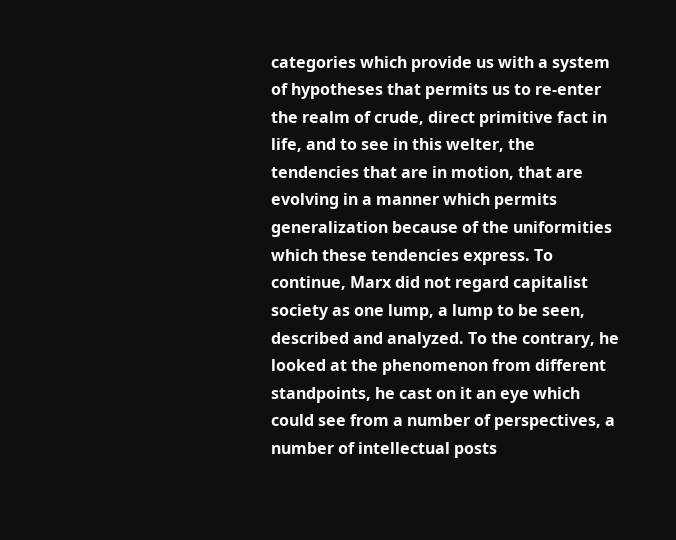categories which provide us with a system of hypotheses that permits us to re-enter the realm of crude, direct primitive fact in life, and to see in this welter, the tendencies that are in motion, that are evolving in a manner which permits generalization because of the uniformities which these tendencies express. To continue, Marx did not regard capitalist society as one lump, a lump to be seen, described and analyzed. To the contrary, he looked at the phenomenon from different standpoints, he cast on it an eye which could see from a number of perspectives, a number of intellectual posts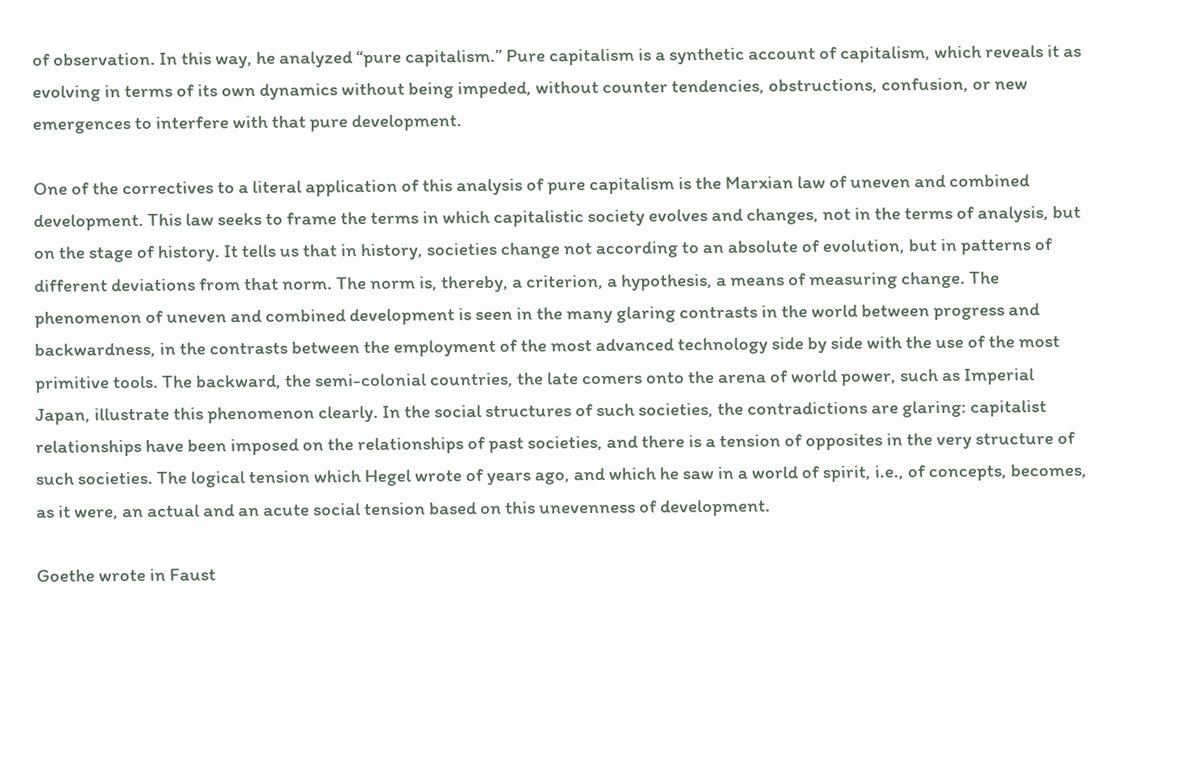of observation. In this way, he analyzed “pure capitalism.” Pure capitalism is a synthetic account of capitalism, which reveals it as evolving in terms of its own dynamics without being impeded, without counter tendencies, obstructions, confusion, or new emergences to interfere with that pure development.

One of the correctives to a literal application of this analysis of pure capitalism is the Marxian law of uneven and combined development. This law seeks to frame the terms in which capitalistic society evolves and changes, not in the terms of analysis, but on the stage of history. It tells us that in history, societies change not according to an absolute of evolution, but in patterns of different deviations from that norm. The norm is, thereby, a criterion, a hypothesis, a means of measuring change. The phenomenon of uneven and combined development is seen in the many glaring contrasts in the world between progress and backwardness, in the contrasts between the employment of the most advanced technology side by side with the use of the most primitive tools. The backward, the semi-colonial countries, the late comers onto the arena of world power, such as Imperial Japan, illustrate this phenomenon clearly. In the social structures of such societies, the contradictions are glaring: capitalist relationships have been imposed on the relationships of past societies, and there is a tension of opposites in the very structure of such societies. The logical tension which Hegel wrote of years ago, and which he saw in a world of spirit, i.e., of concepts, becomes, as it were, an actual and an acute social tension based on this unevenness of development.

Goethe wrote in Faust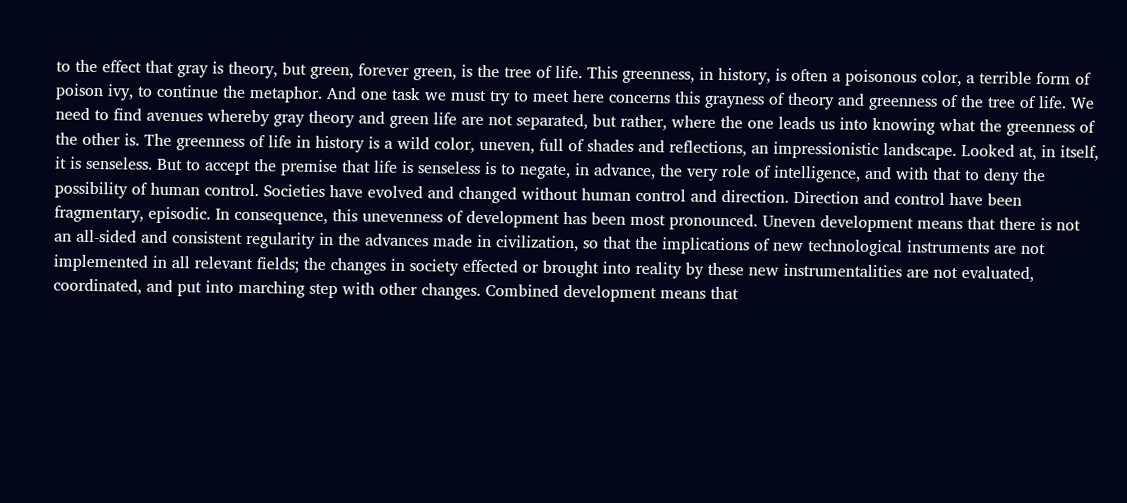to the effect that gray is theory, but green, forever green, is the tree of life. This greenness, in history, is often a poisonous color, a terrible form of poison ivy, to continue the metaphor. And one task we must try to meet here concerns this grayness of theory and greenness of the tree of life. We need to find avenues whereby gray theory and green life are not separated, but rather, where the one leads us into knowing what the greenness of the other is. The greenness of life in history is a wild color, uneven, full of shades and reflections, an impressionistic landscape. Looked at, in itself, it is senseless. But to accept the premise that life is senseless is to negate, in advance, the very role of intelligence, and with that to deny the possibility of human control. Societies have evolved and changed without human control and direction. Direction and control have been fragmentary, episodic. In consequence, this unevenness of development has been most pronounced. Uneven development means that there is not an all-sided and consistent regularity in the advances made in civilization, so that the implications of new technological instruments are not implemented in all relevant fields; the changes in society effected or brought into reality by these new instrumentalities are not evaluated, coordinated, and put into marching step with other changes. Combined development means that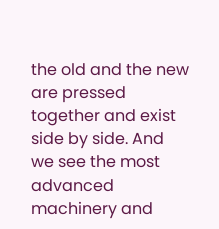the old and the new are pressed together and exist side by side. And we see the most advanced machinery and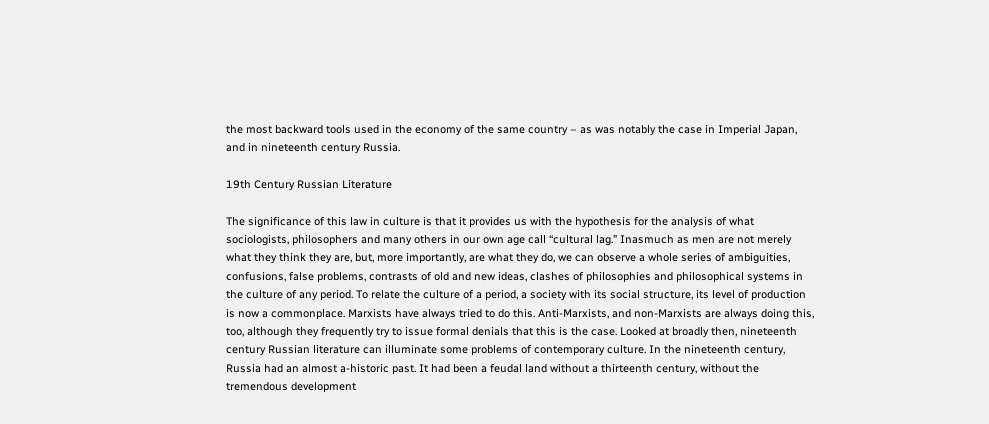the most backward tools used in the economy of the same country – as was notably the case in Imperial Japan, and in nineteenth century Russia.

19th Century Russian Literature

The significance of this law in culture is that it provides us with the hypothesis for the analysis of what sociologists, philosophers and many others in our own age call “cultural lag.” Inasmuch as men are not merely what they think they are, but, more importantly, are what they do, we can observe a whole series of ambiguities, confusions, false problems, contrasts of old and new ideas, clashes of philosophies and philosophical systems in the culture of any period. To relate the culture of a period, a society with its social structure, its level of production is now a commonplace. Marxists have always tried to do this. Anti-Marxists, and non-Marxists are always doing this, too, although they frequently try to issue formal denials that this is the case. Looked at broadly then, nineteenth century Russian literature can illuminate some problems of contemporary culture. In the nineteenth century, Russia had an almost a-historic past. It had been a feudal land without a thirteenth century, without the tremendous development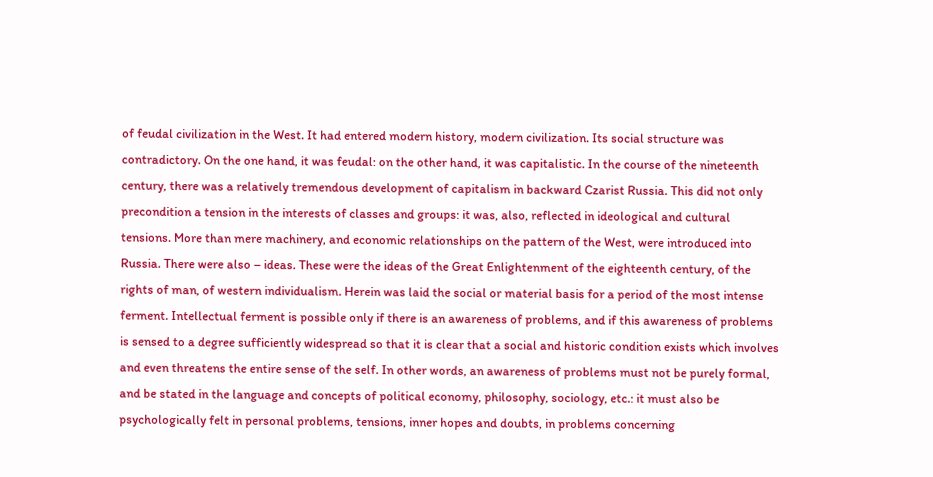of feudal civilization in the West. It had entered modern history, modern civilization. Its social structure was contradictory. On the one hand, it was feudal: on the other hand, it was capitalistic. In the course of the nineteenth century, there was a relatively tremendous development of capitalism in backward Czarist Russia. This did not only precondition a tension in the interests of classes and groups: it was, also, reflected in ideological and cultural tensions. More than mere machinery, and economic relationships on the pattern of the West, were introduced into Russia. There were also – ideas. These were the ideas of the Great Enlightenment of the eighteenth century, of the rights of man, of western individualism. Herein was laid the social or material basis for a period of the most intense ferment. Intellectual ferment is possible only if there is an awareness of problems, and if this awareness of problems is sensed to a degree sufficiently widespread so that it is clear that a social and historic condition exists which involves and even threatens the entire sense of the self. In other words, an awareness of problems must not be purely formal, and be stated in the language and concepts of political economy, philosophy, sociology, etc.: it must also be psychologically felt in personal problems, tensions, inner hopes and doubts, in problems concerning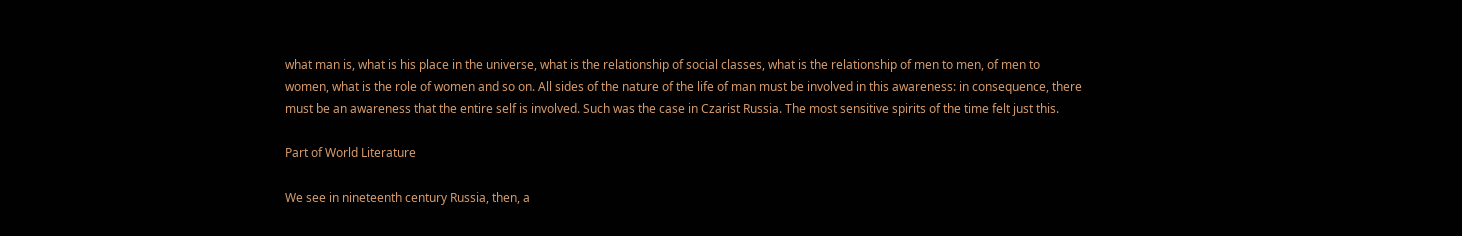what man is, what is his place in the universe, what is the relationship of social classes, what is the relationship of men to men, of men to women, what is the role of women and so on. All sides of the nature of the life of man must be involved in this awareness: in consequence, there must be an awareness that the entire self is involved. Such was the case in Czarist Russia. The most sensitive spirits of the time felt just this.

Part of World Literature

We see in nineteenth century Russia, then, a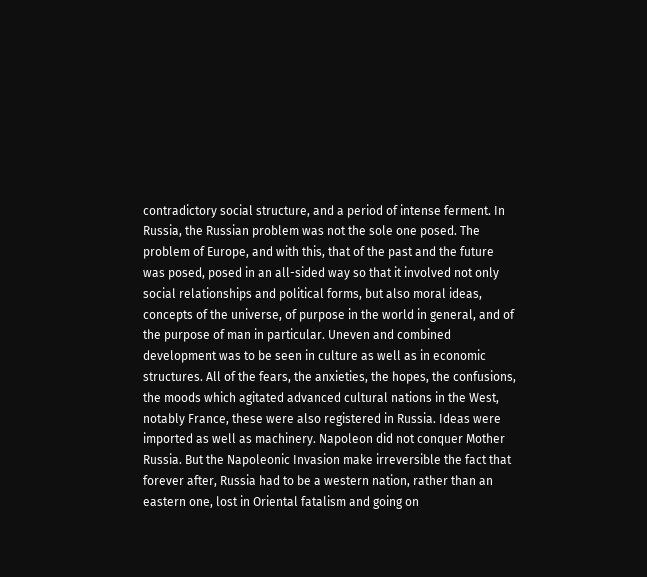contradictory social structure, and a period of intense ferment. In Russia, the Russian problem was not the sole one posed. The problem of Europe, and with this, that of the past and the future was posed, posed in an all-sided way so that it involved not only social relationships and political forms, but also moral ideas, concepts of the universe, of purpose in the world in general, and of the purpose of man in particular. Uneven and combined development was to be seen in culture as well as in economic structures. All of the fears, the anxieties, the hopes, the confusions, the moods which agitated advanced cultural nations in the West, notably France, these were also registered in Russia. Ideas were imported as well as machinery. Napoleon did not conquer Mother Russia. But the Napoleonic Invasion make irreversible the fact that forever after, Russia had to be a western nation, rather than an eastern one, lost in Oriental fatalism and going on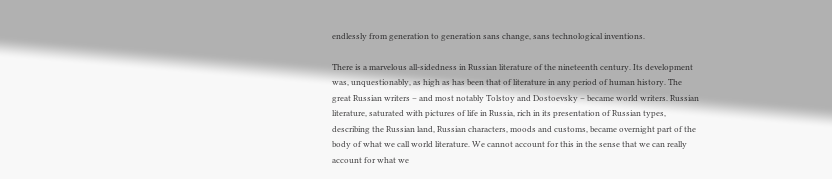endlessly from generation to generation sans change, sans technological inventions.

There is a marvelous all-sidedness in Russian literature of the nineteenth century. Its development was, unquestionably, as high as has been that of literature in any period of human history. The great Russian writers – and most notably Tolstoy and Dostoevsky – became world writers. Russian literature, saturated with pictures of life in Russia, rich in its presentation of Russian types, describing the Russian land, Russian characters, moods and customs, became overnight part of the body of what we call world literature. We cannot account for this in the sense that we can really account for what we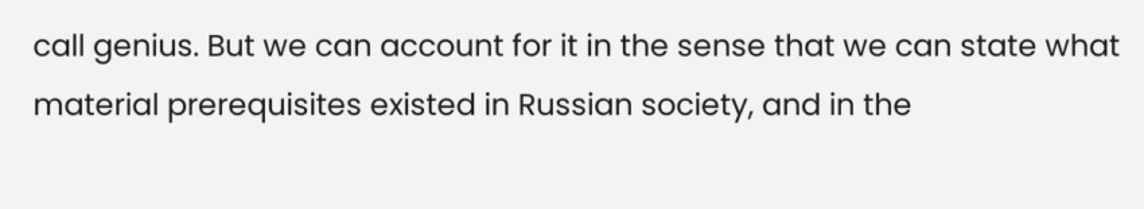call genius. But we can account for it in the sense that we can state what material prerequisites existed in Russian society, and in the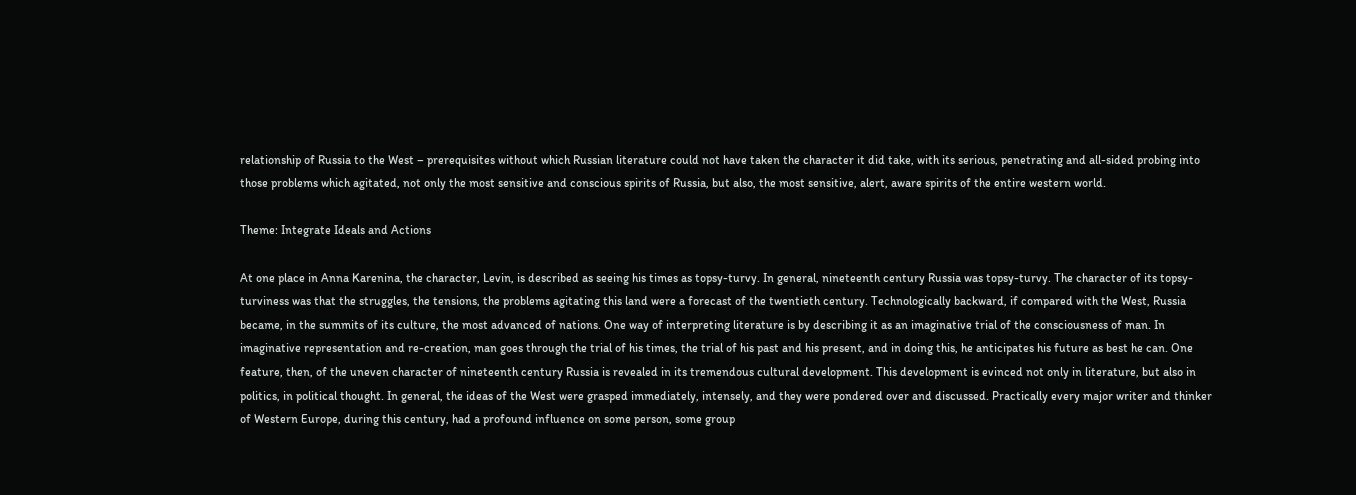relationship of Russia to the West – prerequisites without which Russian literature could not have taken the character it did take, with its serious, penetrating and all-sided probing into those problems which agitated, not only the most sensitive and conscious spirits of Russia, but also, the most sensitive, alert, aware spirits of the entire western world.

Theme: Integrate Ideals and Actions

At one place in Anna Karenina, the character, Levin, is described as seeing his times as topsy-turvy. In general, nineteenth century Russia was topsy-turvy. The character of its topsy-turviness was that the struggles, the tensions, the problems agitating this land were a forecast of the twentieth century. Technologically backward, if compared with the West, Russia became, in the summits of its culture, the most advanced of nations. One way of interpreting literature is by describing it as an imaginative trial of the consciousness of man. In imaginative representation and re-creation, man goes through the trial of his times, the trial of his past and his present, and in doing this, he anticipates his future as best he can. One feature, then, of the uneven character of nineteenth century Russia is revealed in its tremendous cultural development. This development is evinced not only in literature, but also in politics, in political thought. In general, the ideas of the West were grasped immediately, intensely, and they were pondered over and discussed. Practically every major writer and thinker of Western Europe, during this century, had a profound influence on some person, some group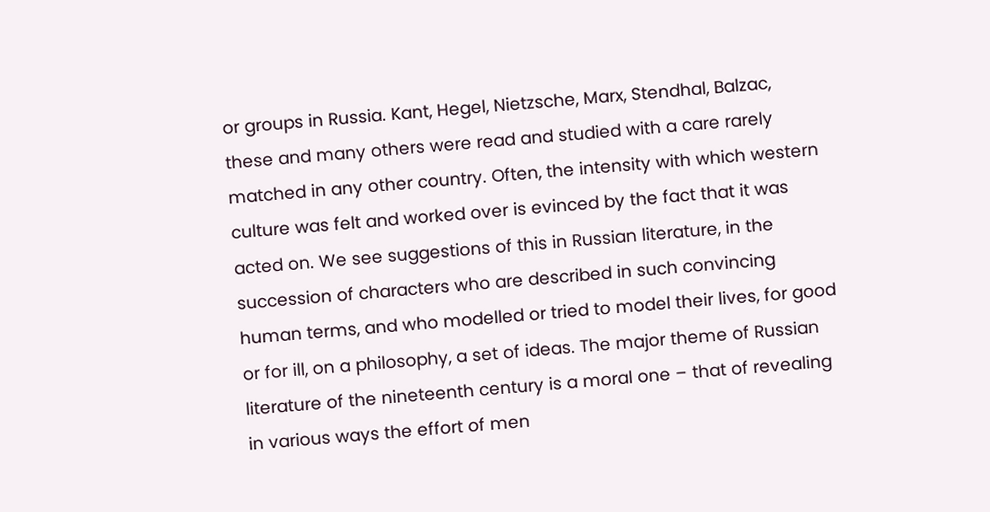or groups in Russia. Kant, Hegel, Nietzsche, Marx, Stendhal, Balzac, these and many others were read and studied with a care rarely matched in any other country. Often, the intensity with which western culture was felt and worked over is evinced by the fact that it was acted on. We see suggestions of this in Russian literature, in the succession of characters who are described in such convincing human terms, and who modelled or tried to model their lives, for good or for ill, on a philosophy, a set of ideas. The major theme of Russian literature of the nineteenth century is a moral one – that of revealing in various ways the effort of men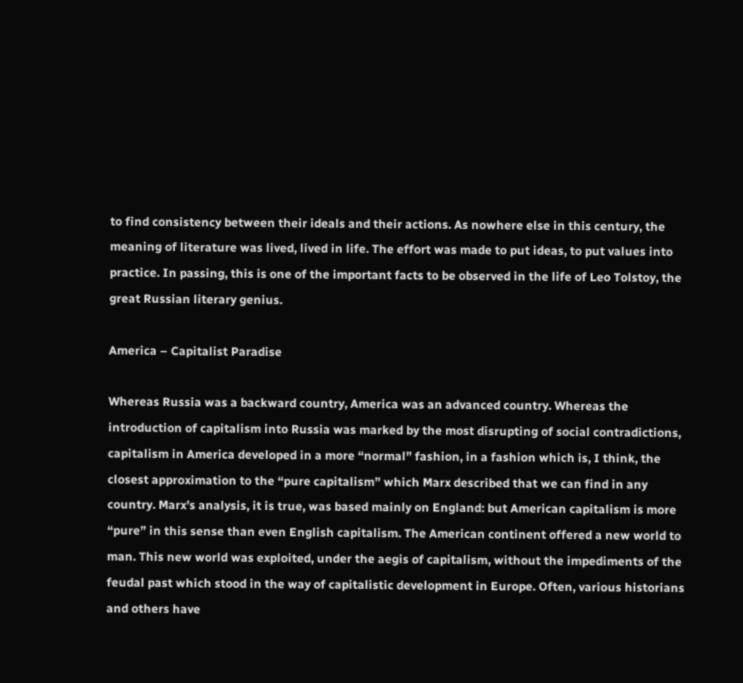to find consistency between their ideals and their actions. As nowhere else in this century, the meaning of literature was lived, lived in life. The effort was made to put ideas, to put values into practice. In passing, this is one of the important facts to be observed in the life of Leo Tolstoy, the great Russian literary genius.

America – Capitalist Paradise

Whereas Russia was a backward country, America was an advanced country. Whereas the introduction of capitalism into Russia was marked by the most disrupting of social contradictions, capitalism in America developed in a more “normal” fashion, in a fashion which is, I think, the closest approximation to the “pure capitalism” which Marx described that we can find in any country. Marx’s analysis, it is true, was based mainly on England: but American capitalism is more “pure” in this sense than even English capitalism. The American continent offered a new world to man. This new world was exploited, under the aegis of capitalism, without the impediments of the feudal past which stood in the way of capitalistic development in Europe. Often, various historians and others have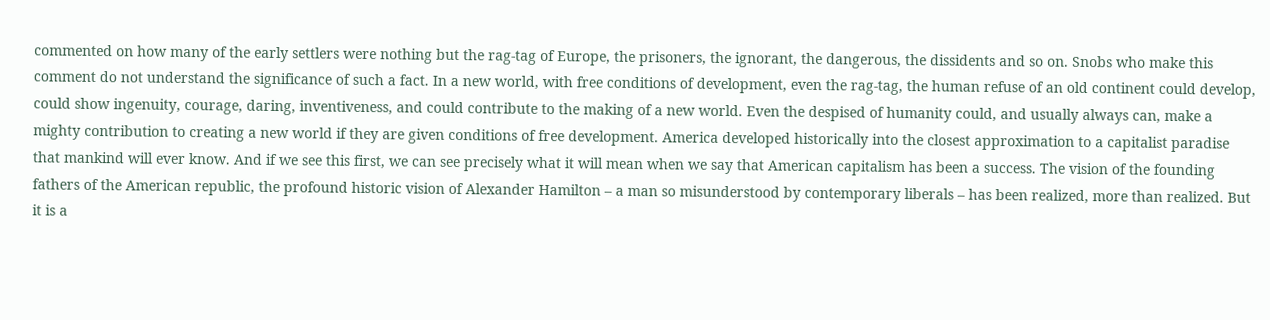commented on how many of the early settlers were nothing but the rag-tag of Europe, the prisoners, the ignorant, the dangerous, the dissidents and so on. Snobs who make this comment do not understand the significance of such a fact. In a new world, with free conditions of development, even the rag-tag, the human refuse of an old continent could develop, could show ingenuity, courage, daring, inventiveness, and could contribute to the making of a new world. Even the despised of humanity could, and usually always can, make a mighty contribution to creating a new world if they are given conditions of free development. America developed historically into the closest approximation to a capitalist paradise that mankind will ever know. And if we see this first, we can see precisely what it will mean when we say that American capitalism has been a success. The vision of the founding fathers of the American republic, the profound historic vision of Alexander Hamilton – a man so misunderstood by contemporary liberals – has been realized, more than realized. But it is a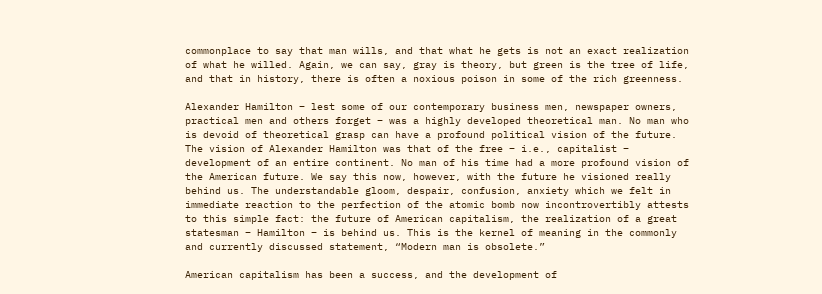commonplace to say that man wills, and that what he gets is not an exact realization of what he willed. Again, we can say, gray is theory, but green is the tree of life, and that in history, there is often a noxious poison in some of the rich greenness.

Alexander Hamilton – lest some of our contemporary business men, newspaper owners, practical men and others forget – was a highly developed theoretical man. No man who is devoid of theoretical grasp can have a profound political vision of the future. The vision of Alexander Hamilton was that of the free – i.e., capitalist – development of an entire continent. No man of his time had a more profound vision of the American future. We say this now, however, with the future he visioned really behind us. The understandable gloom, despair, confusion, anxiety which we felt in immediate reaction to the perfection of the atomic bomb now incontrovertibly attests to this simple fact: the future of American capitalism, the realization of a great statesman – Hamilton – is behind us. This is the kernel of meaning in the commonly and currently discussed statement, “Modern man is obsolete.”

American capitalism has been a success, and the development of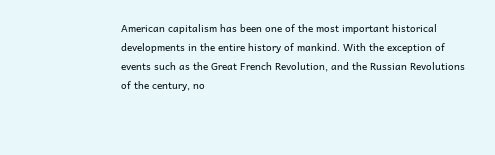American capitalism has been one of the most important historical developments in the entire history of mankind. With the exception of events such as the Great French Revolution, and the Russian Revolutions of the century, no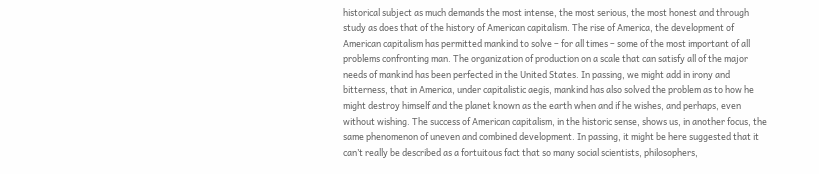historical subject as much demands the most intense, the most serious, the most honest and through study as does that of the history of American capitalism. The rise of America, the development of American capitalism has permitted mankind to solve – for all times – some of the most important of all problems confronting man. The organization of production on a scale that can satisfy all of the major needs of mankind has been perfected in the United States. In passing, we might add in irony and bitterness, that in America, under capitalistic aegis, mankind has also solved the problem as to how he might destroy himself and the planet known as the earth when and if he wishes, and perhaps, even without wishing. The success of American capitalism, in the historic sense, shows us, in another focus, the same phenomenon of uneven and combined development. In passing, it might be here suggested that it can’t really be described as a fortuitous fact that so many social scientists, philosophers,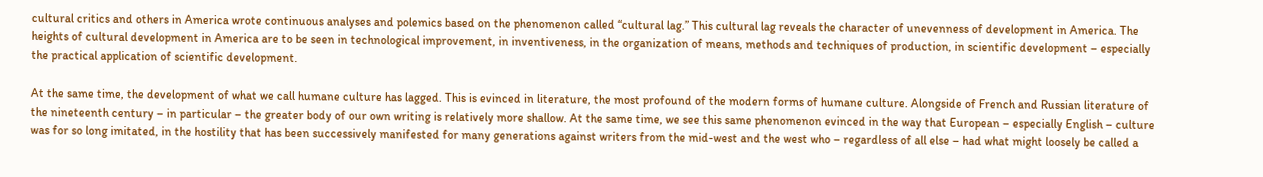cultural critics and others in America wrote continuous analyses and polemics based on the phenomenon called “cultural lag.” This cultural lag reveals the character of unevenness of development in America. The heights of cultural development in America are to be seen in technological improvement, in inventiveness, in the organization of means, methods and techniques of production, in scientific development – especially the practical application of scientific development.

At the same time, the development of what we call humane culture has lagged. This is evinced in literature, the most profound of the modern forms of humane culture. Alongside of French and Russian literature of the nineteenth century – in particular – the greater body of our own writing is relatively more shallow. At the same time, we see this same phenomenon evinced in the way that European – especially English – culture was for so long imitated, in the hostility that has been successively manifested for many generations against writers from the mid-west and the west who – regardless of all else – had what might loosely be called a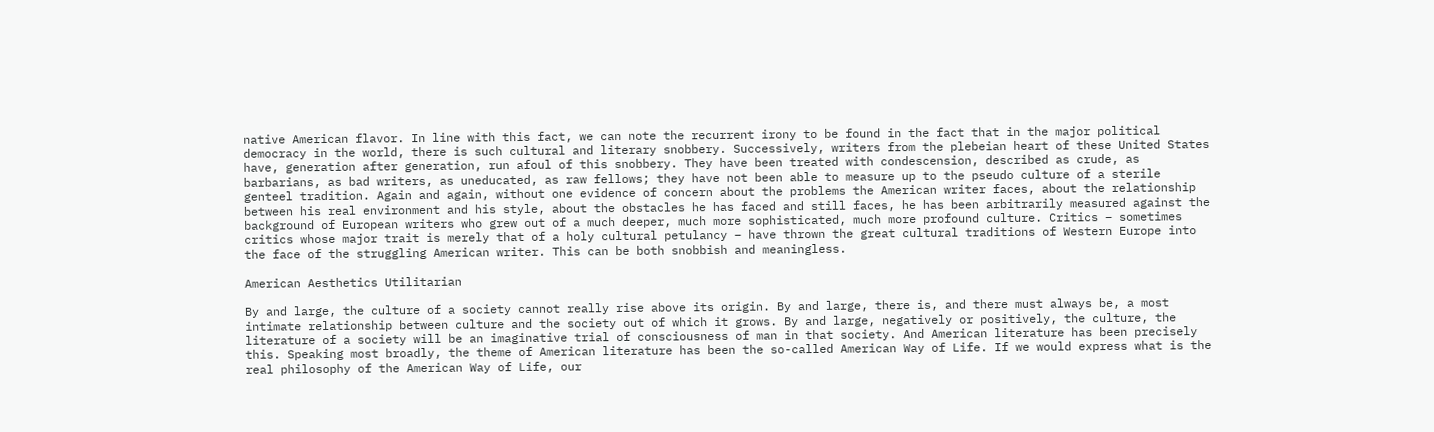native American flavor. In line with this fact, we can note the recurrent irony to be found in the fact that in the major political democracy in the world, there is such cultural and literary snobbery. Successively, writers from the plebeian heart of these United States have, generation after generation, run afoul of this snobbery. They have been treated with condescension, described as crude, as barbarians, as bad writers, as uneducated, as raw fellows; they have not been able to measure up to the pseudo culture of a sterile genteel tradition. Again and again, without one evidence of concern about the problems the American writer faces, about the relationship between his real environment and his style, about the obstacles he has faced and still faces, he has been arbitrarily measured against the background of European writers who grew out of a much deeper, much more sophisticated, much more profound culture. Critics – sometimes critics whose major trait is merely that of a holy cultural petulancy – have thrown the great cultural traditions of Western Europe into the face of the struggling American writer. This can be both snobbish and meaningless.

American Aesthetics Utilitarian

By and large, the culture of a society cannot really rise above its origin. By and large, there is, and there must always be, a most intimate relationship between culture and the society out of which it grows. By and large, negatively or positively, the culture, the literature of a society will be an imaginative trial of consciousness of man in that society. And American literature has been precisely this. Speaking most broadly, the theme of American literature has been the so-called American Way of Life. If we would express what is the real philosophy of the American Way of Life, our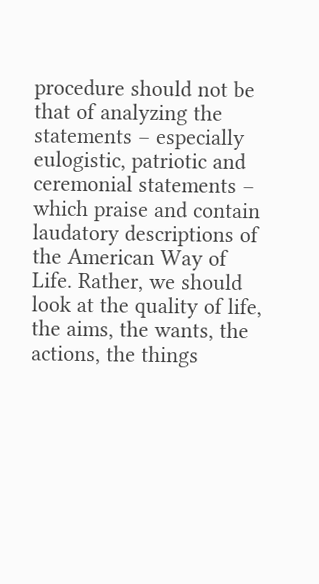procedure should not be that of analyzing the statements – especially eulogistic, patriotic and ceremonial statements – which praise and contain laudatory descriptions of the American Way of Life. Rather, we should look at the quality of life, the aims, the wants, the actions, the things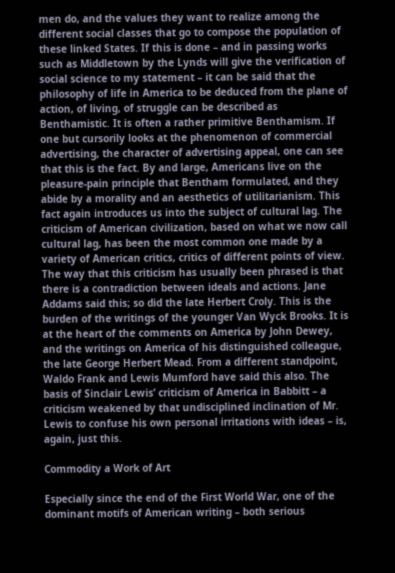men do, and the values they want to realize among the different social classes that go to compose the population of these linked States. If this is done – and in passing works such as Middletown by the Lynds will give the verification of social science to my statement – it can be said that the philosophy of life in America to be deduced from the plane of action, of living, of struggle can be described as Benthamistic. It is often a rather primitive Benthamism. If one but cursorily looks at the phenomenon of commercial advertising, the character of advertising appeal, one can see that this is the fact. By and large, Americans live on the pleasure-pain principle that Bentham formulated, and they abide by a morality and an aesthetics of utilitarianism. This fact again introduces us into the subject of cultural lag. The criticism of American civilization, based on what we now call cultural lag, has been the most common one made by a variety of American critics, critics of different points of view. The way that this criticism has usually been phrased is that there is a contradiction between ideals and actions. Jane Addams said this; so did the late Herbert Croly. This is the burden of the writings of the younger Van Wyck Brooks. It is at the heart of the comments on America by John Dewey, and the writings on America of his distinguished colleague, the late George Herbert Mead. From a different standpoint, Waldo Frank and Lewis Mumford have said this also. The basis of Sinclair Lewis’ criticism of America in Babbitt – a criticism weakened by that undisciplined inclination of Mr. Lewis to confuse his own personal irritations with ideas – is, again, just this.

Commodity a Work of Art

Especially since the end of the First World War, one of the dominant motifs of American writing – both serious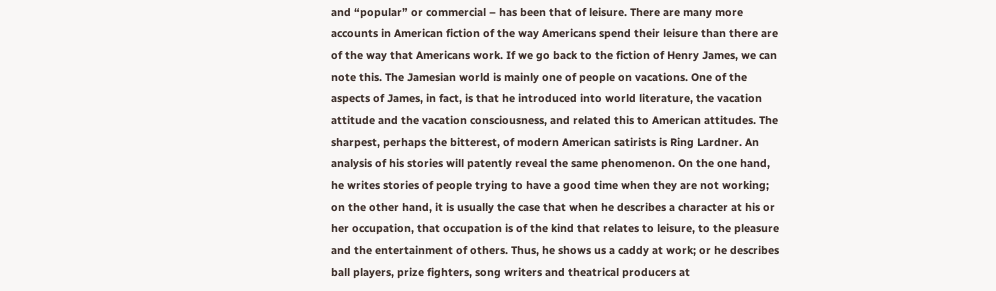and “popular” or commercial – has been that of leisure. There are many more accounts in American fiction of the way Americans spend their leisure than there are of the way that Americans work. If we go back to the fiction of Henry James, we can note this. The Jamesian world is mainly one of people on vacations. One of the aspects of James, in fact, is that he introduced into world literature, the vacation attitude and the vacation consciousness, and related this to American attitudes. The sharpest, perhaps the bitterest, of modern American satirists is Ring Lardner. An analysis of his stories will patently reveal the same phenomenon. On the one hand, he writes stories of people trying to have a good time when they are not working; on the other hand, it is usually the case that when he describes a character at his or her occupation, that occupation is of the kind that relates to leisure, to the pleasure and the entertainment of others. Thus, he shows us a caddy at work; or he describes ball players, prize fighters, song writers and theatrical producers at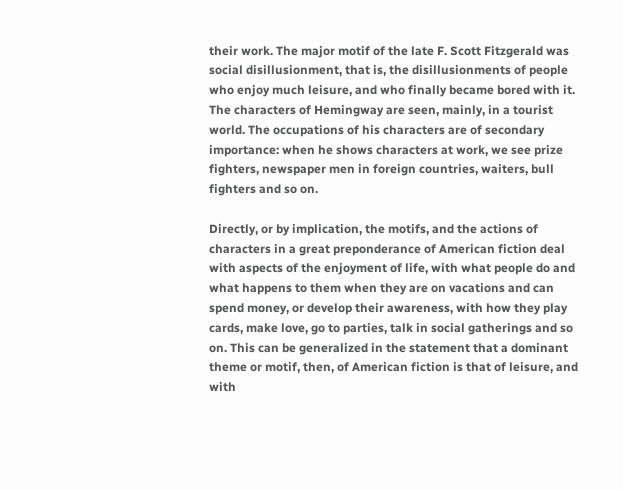their work. The major motif of the late F. Scott Fitzgerald was social disillusionment, that is, the disillusionments of people who enjoy much leisure, and who finally became bored with it. The characters of Hemingway are seen, mainly, in a tourist world. The occupations of his characters are of secondary importance: when he shows characters at work, we see prize fighters, newspaper men in foreign countries, waiters, bull fighters and so on.

Directly, or by implication, the motifs, and the actions of characters in a great preponderance of American fiction deal with aspects of the enjoyment of life, with what people do and what happens to them when they are on vacations and can spend money, or develop their awareness, with how they play cards, make love, go to parties, talk in social gatherings and so on. This can be generalized in the statement that a dominant theme or motif, then, of American fiction is that of leisure, and with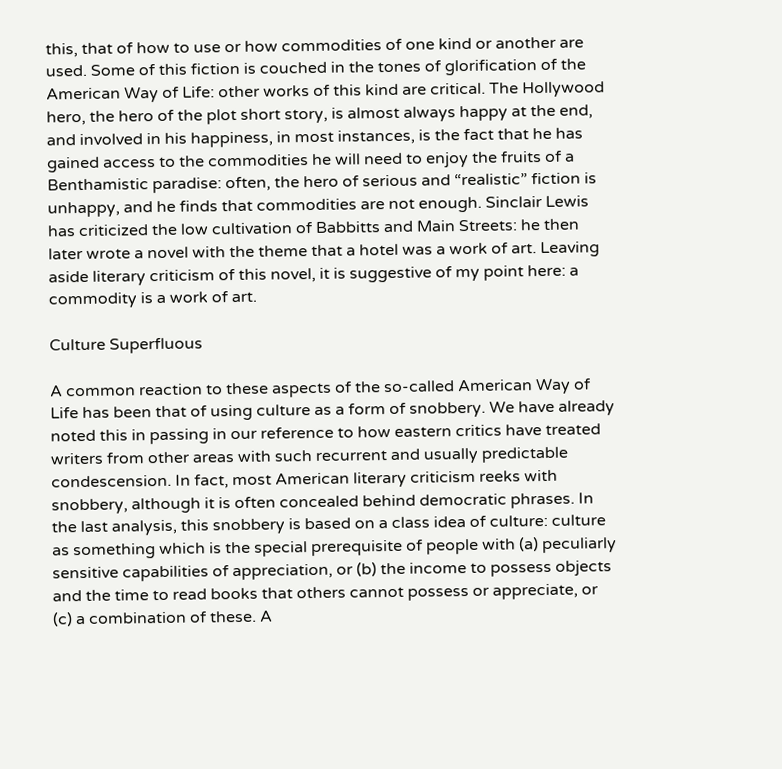this, that of how to use or how commodities of one kind or another are used. Some of this fiction is couched in the tones of glorification of the American Way of Life: other works of this kind are critical. The Hollywood hero, the hero of the plot short story, is almost always happy at the end, and involved in his happiness, in most instances, is the fact that he has gained access to the commodities he will need to enjoy the fruits of a Benthamistic paradise: often, the hero of serious and “realistic” fiction is unhappy, and he finds that commodities are not enough. Sinclair Lewis has criticized the low cultivation of Babbitts and Main Streets: he then later wrote a novel with the theme that a hotel was a work of art. Leaving aside literary criticism of this novel, it is suggestive of my point here: a commodity is a work of art.

Culture Superfluous

A common reaction to these aspects of the so-called American Way of Life has been that of using culture as a form of snobbery. We have already noted this in passing in our reference to how eastern critics have treated writers from other areas with such recurrent and usually predictable condescension. In fact, most American literary criticism reeks with snobbery, although it is often concealed behind democratic phrases. In the last analysis, this snobbery is based on a class idea of culture: culture as something which is the special prerequisite of people with (a) peculiarly sensitive capabilities of appreciation, or (b) the income to possess objects and the time to read books that others cannot possess or appreciate, or (c) a combination of these. A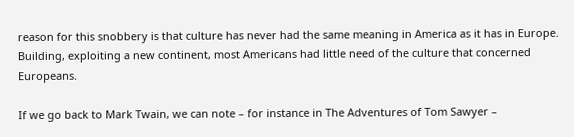reason for this snobbery is that culture has never had the same meaning in America as it has in Europe. Building, exploiting a new continent, most Americans had little need of the culture that concerned Europeans.

If we go back to Mark Twain, we can note – for instance in The Adventures of Tom Sawyer –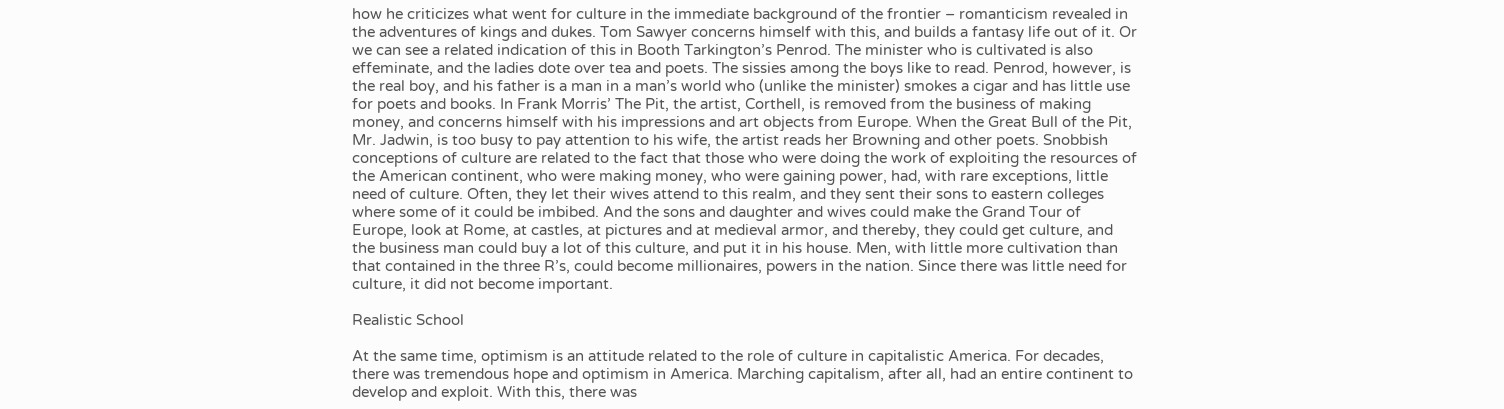how he criticizes what went for culture in the immediate background of the frontier – romanticism revealed in the adventures of kings and dukes. Tom Sawyer concerns himself with this, and builds a fantasy life out of it. Or we can see a related indication of this in Booth Tarkington’s Penrod. The minister who is cultivated is also effeminate, and the ladies dote over tea and poets. The sissies among the boys like to read. Penrod, however, is the real boy, and his father is a man in a man’s world who (unlike the minister) smokes a cigar and has little use for poets and books. In Frank Morris’ The Pit, the artist, Corthell, is removed from the business of making money, and concerns himself with his impressions and art objects from Europe. When the Great Bull of the Pit, Mr. Jadwin, is too busy to pay attention to his wife, the artist reads her Browning and other poets. Snobbish conceptions of culture are related to the fact that those who were doing the work of exploiting the resources of the American continent, who were making money, who were gaining power, had, with rare exceptions, little need of culture. Often, they let their wives attend to this realm, and they sent their sons to eastern colleges where some of it could be imbibed. And the sons and daughter and wives could make the Grand Tour of Europe, look at Rome, at castles, at pictures and at medieval armor, and thereby, they could get culture, and the business man could buy a lot of this culture, and put it in his house. Men, with little more cultivation than that contained in the three R’s, could become millionaires, powers in the nation. Since there was little need for culture, it did not become important.

Realistic School

At the same time, optimism is an attitude related to the role of culture in capitalistic America. For decades, there was tremendous hope and optimism in America. Marching capitalism, after all, had an entire continent to develop and exploit. With this, there was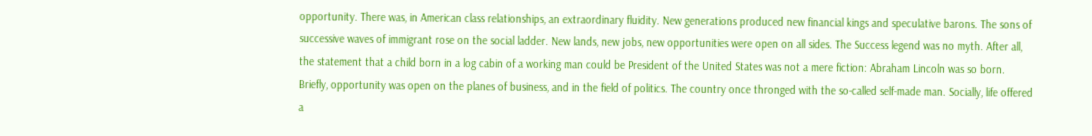opportunity. There was, in American class relationships, an extraordinary fluidity. New generations produced new financial kings and speculative barons. The sons of successive waves of immigrant rose on the social ladder. New lands, new jobs, new opportunities were open on all sides. The Success legend was no myth. After all, the statement that a child born in a log cabin of a working man could be President of the United States was not a mere fiction: Abraham Lincoln was so born. Briefly, opportunity was open on the planes of business, and in the field of politics. The country once thronged with the so-called self-made man. Socially, life offered a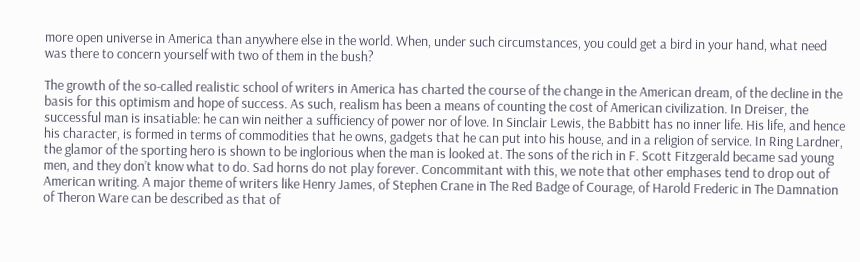more open universe in America than anywhere else in the world. When, under such circumstances, you could get a bird in your hand, what need was there to concern yourself with two of them in the bush?

The growth of the so-called realistic school of writers in America has charted the course of the change in the American dream, of the decline in the basis for this optimism and hope of success. As such, realism has been a means of counting the cost of American civilization. In Dreiser, the successful man is insatiable: he can win neither a sufficiency of power nor of love. In Sinclair Lewis, the Babbitt has no inner life. His life, and hence his character, is formed in terms of commodities that he owns, gadgets that he can put into his house, and in a religion of service. In Ring Lardner, the glamor of the sporting hero is shown to be inglorious when the man is looked at. The sons of the rich in F. Scott Fitzgerald became sad young men, and they don’t know what to do. Sad horns do not play forever. Concommitant with this, we note that other emphases tend to drop out of American writing. A major theme of writers like Henry James, of Stephen Crane in The Red Badge of Courage, of Harold Frederic in The Damnation of Theron Ware can be described as that of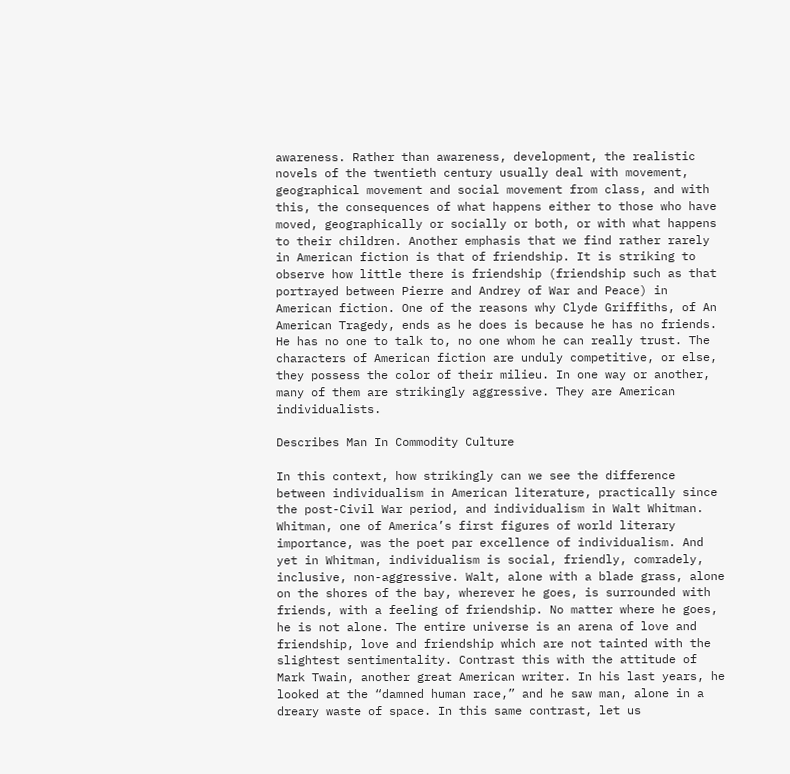awareness. Rather than awareness, development, the realistic novels of the twentieth century usually deal with movement, geographical movement and social movement from class, and with this, the consequences of what happens either to those who have moved, geographically or socially or both, or with what happens to their children. Another emphasis that we find rather rarely in American fiction is that of friendship. It is striking to observe how little there is friendship (friendship such as that portrayed between Pierre and Andrey of War and Peace) in American fiction. One of the reasons why Clyde Griffiths, of An American Tragedy, ends as he does is because he has no friends. He has no one to talk to, no one whom he can really trust. The characters of American fiction are unduly competitive, or else, they possess the color of their milieu. In one way or another, many of them are strikingly aggressive. They are American individualists.

Describes Man In Commodity Culture

In this context, how strikingly can we see the difference between individualism in American literature, practically since the post-Civil War period, and individualism in Walt Whitman. Whitman, one of America’s first figures of world literary importance, was the poet par excellence of individualism. And yet in Whitman, individualism is social, friendly, comradely, inclusive, non-aggressive. Walt, alone with a blade grass, alone on the shores of the bay, wherever he goes, is surrounded with friends, with a feeling of friendship. No matter where he goes, he is not alone. The entire universe is an arena of love and friendship, love and friendship which are not tainted with the slightest sentimentality. Contrast this with the attitude of Mark Twain, another great American writer. In his last years, he looked at the “damned human race,” and he saw man, alone in a dreary waste of space. In this same contrast, let us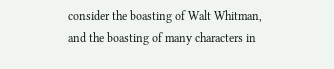consider the boasting of Walt Whitman, and the boasting of many characters in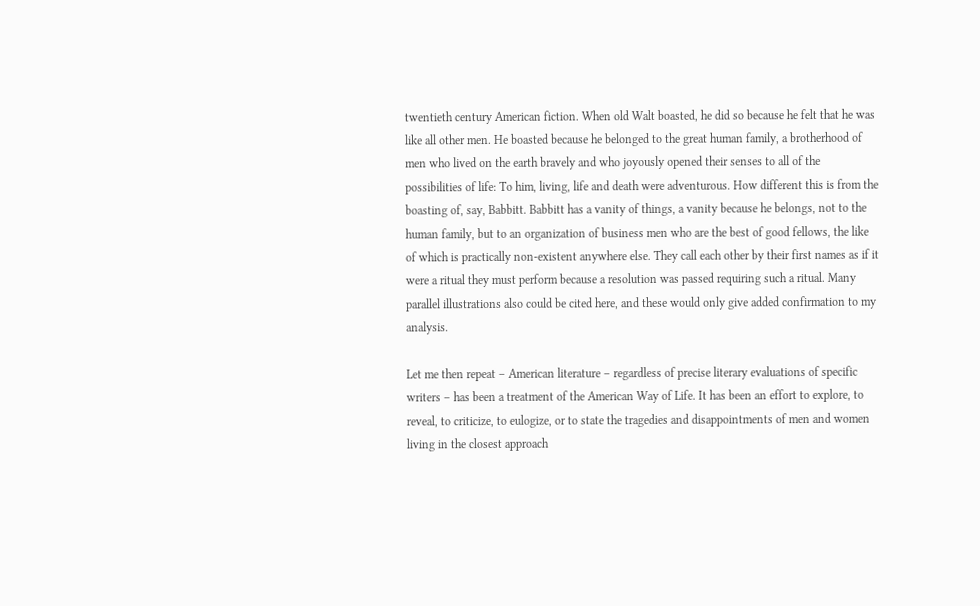twentieth century American fiction. When old Walt boasted, he did so because he felt that he was like all other men. He boasted because he belonged to the great human family, a brotherhood of men who lived on the earth bravely and who joyously opened their senses to all of the possibilities of life: To him, living, life and death were adventurous. How different this is from the boasting of, say, Babbitt. Babbitt has a vanity of things, a vanity because he belongs, not to the human family, but to an organization of business men who are the best of good fellows, the like of which is practically non-existent anywhere else. They call each other by their first names as if it were a ritual they must perform because a resolution was passed requiring such a ritual. Many parallel illustrations also could be cited here, and these would only give added confirmation to my analysis.

Let me then repeat – American literature – regardless of precise literary evaluations of specific writers – has been a treatment of the American Way of Life. It has been an effort to explore, to reveal, to criticize, to eulogize, or to state the tragedies and disappointments of men and women living in the closest approach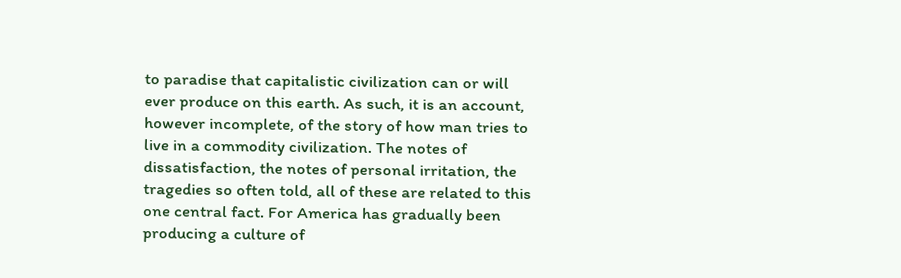to paradise that capitalistic civilization can or will ever produce on this earth. As such, it is an account, however incomplete, of the story of how man tries to live in a commodity civilization. The notes of dissatisfaction, the notes of personal irritation, the tragedies so often told, all of these are related to this one central fact. For America has gradually been producing a culture of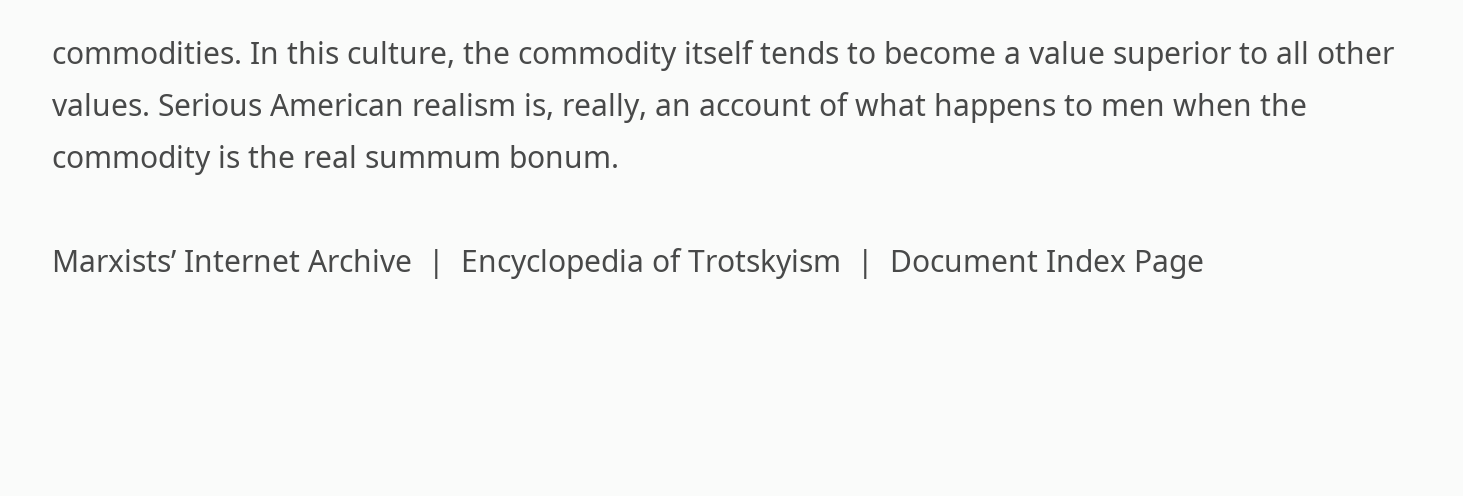commodities. In this culture, the commodity itself tends to become a value superior to all other values. Serious American realism is, really, an account of what happens to men when the commodity is the real summum bonum.

Marxists’ Internet Archive  |  Encyclopedia of Trotskyism  |  Document Index Page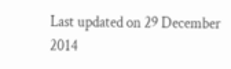Last updated on 29 December 2014